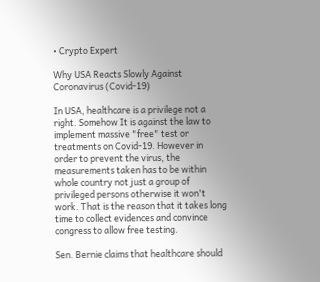• Crypto Expert

Why USA Reacts Slowly Against Coronavirus (Covid-19)

In USA, healthcare is a privilege not a right. Somehow It is against the law to implement massive "free" test or treatments on Covid-19. However in order to prevent the virus, the measurements taken has to be within whole country not just a group of privileged persons otherwise it won't work. That is the reason that it takes long time to collect evidences and convince congress to allow free testing.

Sen. Bernie claims that healthcare should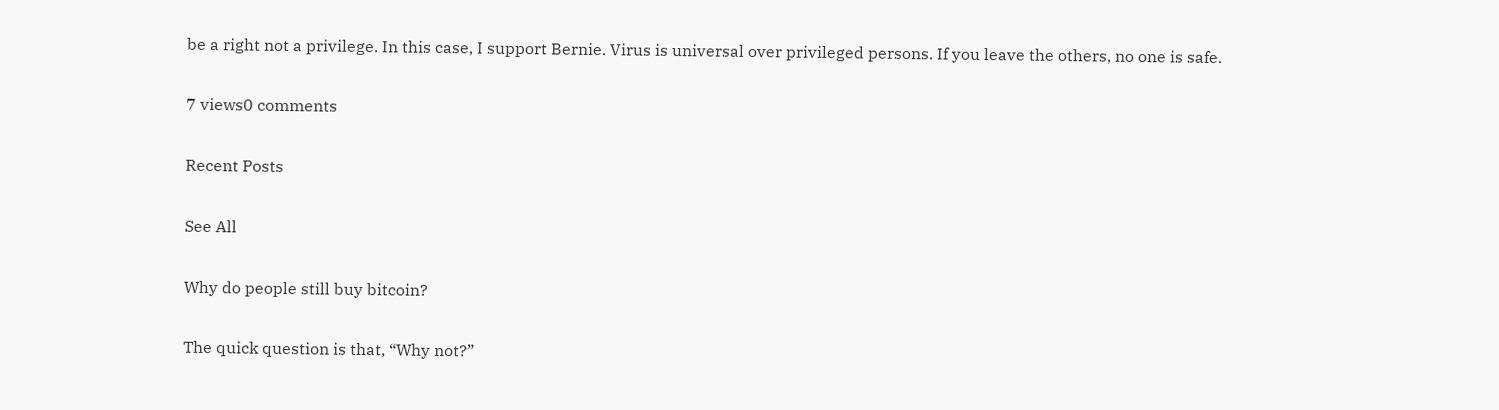be a right not a privilege. In this case, I support Bernie. Virus is universal over privileged persons. If you leave the others, no one is safe.

7 views0 comments

Recent Posts

See All

Why do people still buy bitcoin?

The quick question is that, “Why not?”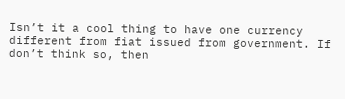Isn’t it a cool thing to have one currency different from fiat issued from government. If don’t think so, then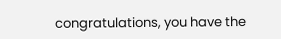congratulations, you have the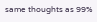same thoughts as 99%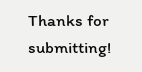Thanks for submitting!